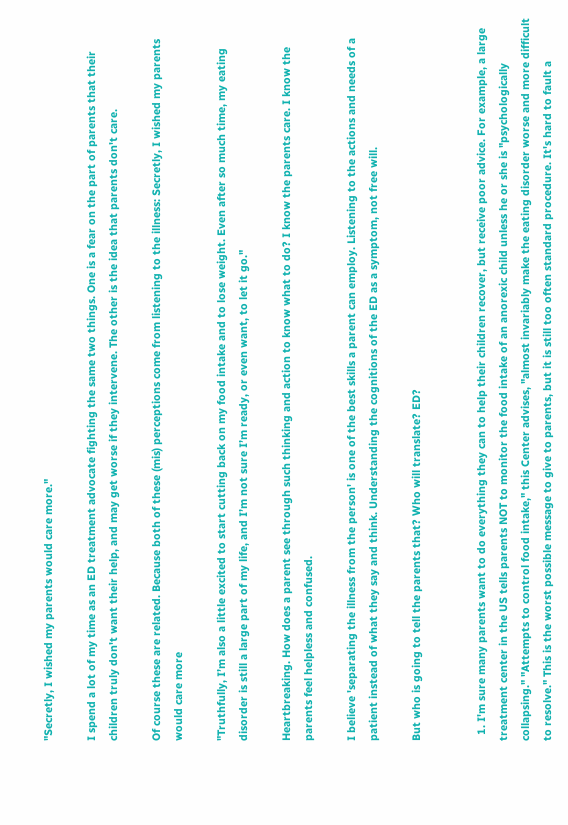"Secretly, I wished my parents would care more."

I spend a lot of my time as an ED treatment advocate fighting the same two things. One is a fear on the part of parents that their children truly don't want their help, and may get worse if they intervene. The other is the idea that parents don't care.

Of course these are related. Because both of these (mis) perceptions come from listening to the illness: Secretly, I wished my parents would care more

"Truthfully, I’m also a little excited to start cutting back on my food intake and to lose weight. Even after so much time, my eating disorder is still a large part of my life, and I’m not sure I’m ready, or even want, to let it go."

Heartbreaking. How does a parent see through such thinking and action to know what to do? I know the parents care. I know the parents feel helpless and confused.

I believe 'separating the illness from the person' is one of the best skills a parent can employ. Listening to the actions and needs of a patient instead of what they say and think. Understanding the cognitions of the ED as a symptom, not free will.

But who is going to tell the parents that? Who will translate? ED?


  1. I'm sure many parents want to do everything they can to help their children recover, but receive poor advice. For example, a large treatment center in the US tells parents NOT to monitor the food intake of an anorexic child unless he or she is "psychologically collapsing." "Attempts to control food intake," this Center advises, "almost invariably make the eating disorder worse and more difficult to resolve." This is the worst possible message to give to parents, but it is still too often standard procedure. It's hard to fault a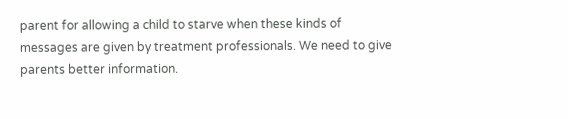parent for allowing a child to starve when these kinds of messages are given by treatment professionals. We need to give parents better information.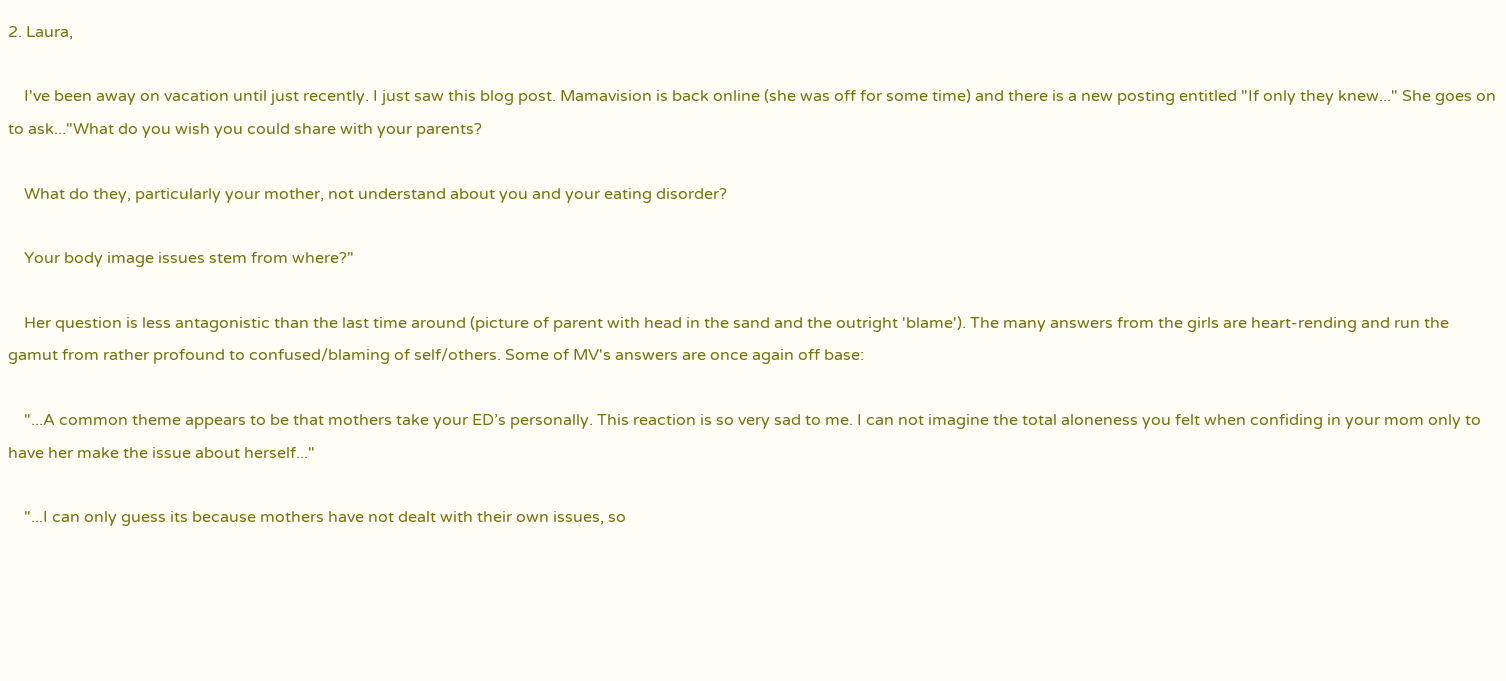2. Laura,

    I've been away on vacation until just recently. I just saw this blog post. Mamavision is back online (she was off for some time) and there is a new posting entitled "If only they knew..." She goes on to ask..."What do you wish you could share with your parents?

    What do they, particularly your mother, not understand about you and your eating disorder?

    Your body image issues stem from where?"

    Her question is less antagonistic than the last time around (picture of parent with head in the sand and the outright 'blame'). The many answers from the girls are heart-rending and run the gamut from rather profound to confused/blaming of self/others. Some of MV's answers are once again off base:

    "...A common theme appears to be that mothers take your ED’s personally. This reaction is so very sad to me. I can not imagine the total aloneness you felt when confiding in your mom only to have her make the issue about herself..."

    "...I can only guess its because mothers have not dealt with their own issues, so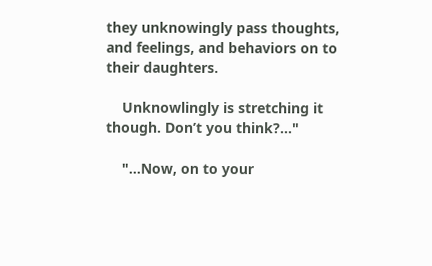they unknowingly pass thoughts, and feelings, and behaviors on to their daughters.

    Unknowlingly is stretching it though. Don’t you think?..."

    "...Now, on to your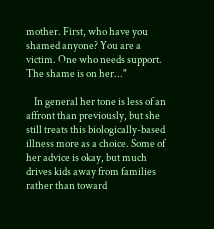mother. First, who have you shamed anyone? You are a victim. One who needs support. The shame is on her..."

    In general her tone is less of an affront than previously, but she still treats this biologically-based illness more as a choice. Some of her advice is okay, but much drives kids away from families rather than toward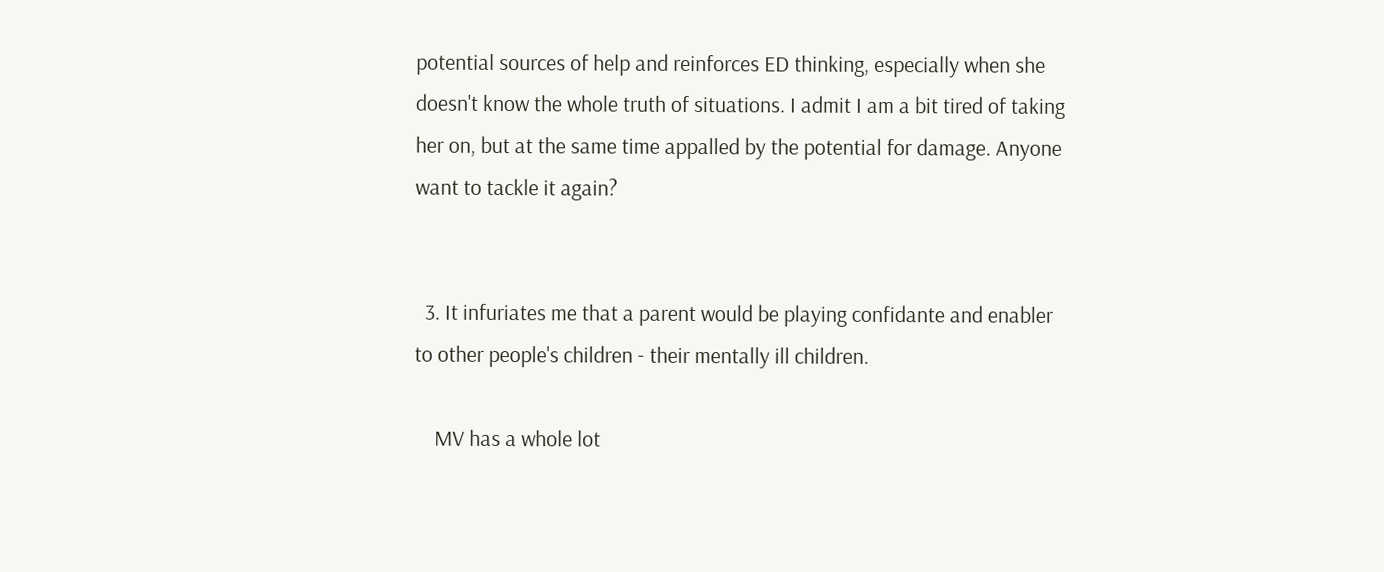potential sources of help and reinforces ED thinking, especially when she doesn't know the whole truth of situations. I admit I am a bit tired of taking her on, but at the same time appalled by the potential for damage. Anyone want to tackle it again?


  3. It infuriates me that a parent would be playing confidante and enabler to other people's children - their mentally ill children.

    MV has a whole lot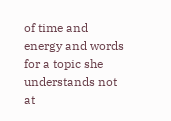of time and energy and words for a topic she understands not at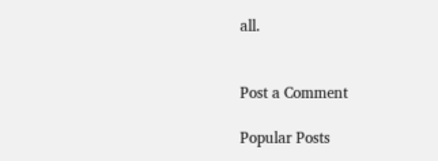all.


Post a Comment

Popular Posts